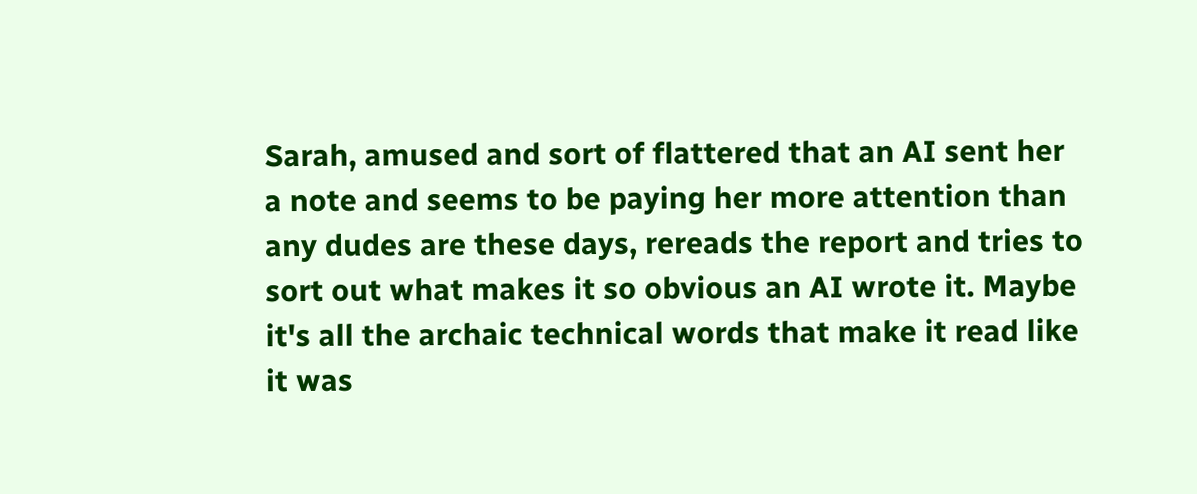Sarah, amused and sort of flattered that an AI sent her a note and seems to be paying her more attention than any dudes are these days, rereads the report and tries to sort out what makes it so obvious an AI wrote it. Maybe it's all the archaic technical words that make it read like it was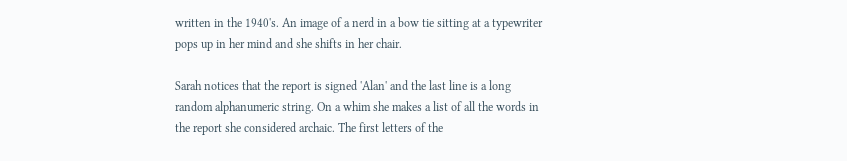written in the 1940's. An image of a nerd in a bow tie sitting at a typewriter pops up in her mind and she shifts in her chair.

Sarah notices that the report is signed 'Alan' and the last line is a long random alphanumeric string. On a whim she makes a list of all the words in the report she considered archaic. The first letters of the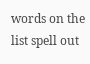words on the list spell out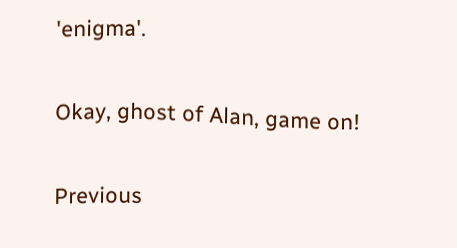'enigma'.

Okay, ghost of Alan, game on!

Previous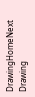DrawingHomeNext Drawing